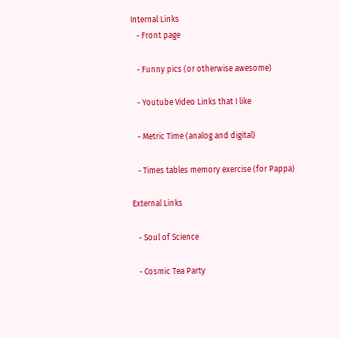Internal Links
   - Front page

   - Funny pics (or otherwise awesome)

   - Youtube Video Links that I like

   - Metric Time (analog and digital)

   - Times tables memory exercise (for Pappa)

External Links

   - Soul of Science

   - Cosmic Tea Party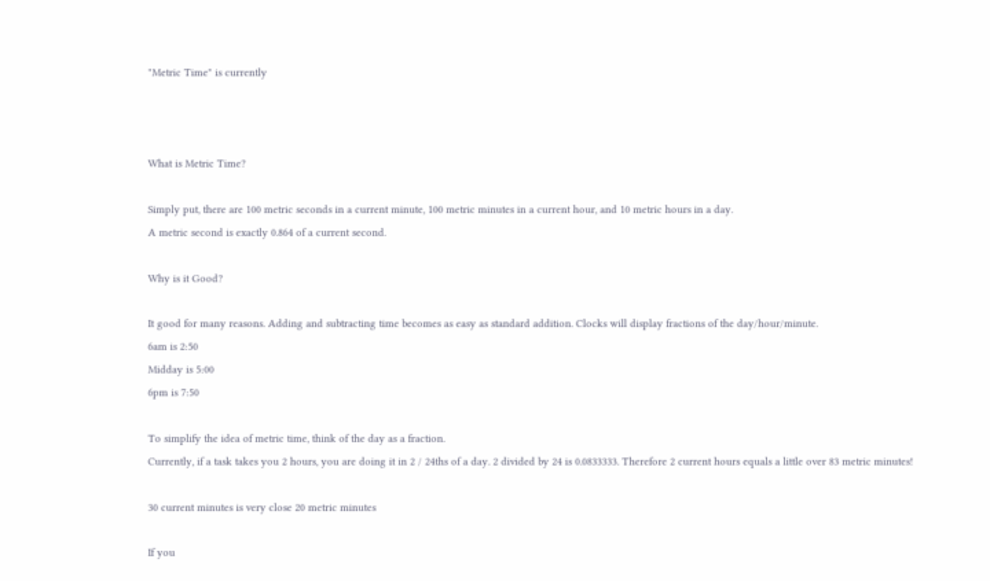"Metric Time" is currently



What is Metric Time?

Simply put, there are 100 metric seconds in a current minute, 100 metric minutes in a current hour, and 10 metric hours in a day.
A metric second is exactly 0.864 of a current second.

Why is it Good?

It good for many reasons. Adding and subtracting time becomes as easy as standard addition. Clocks will display fractions of the day/hour/minute.
6am is 2:50
Midday is 5:00
6pm is 7:50

To simplify the idea of metric time, think of the day as a fraction.
Currently, if a task takes you 2 hours, you are doing it in 2 / 24ths of a day. 2 divided by 24 is 0.0833333. Therefore 2 current hours equals a little over 83 metric minutes!

30 current minutes is very close 20 metric minutes

If you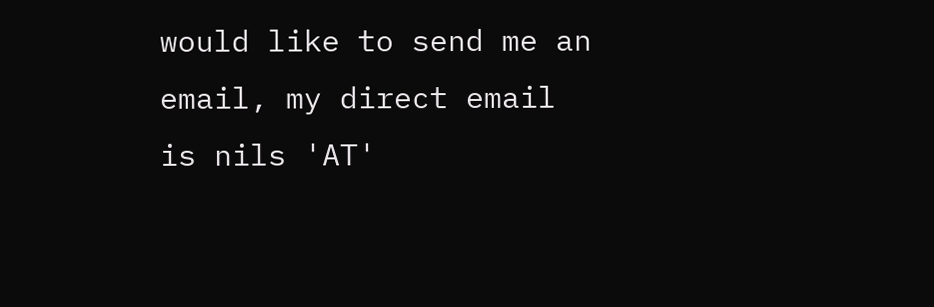would like to send me an email, my direct email is nils 'AT'